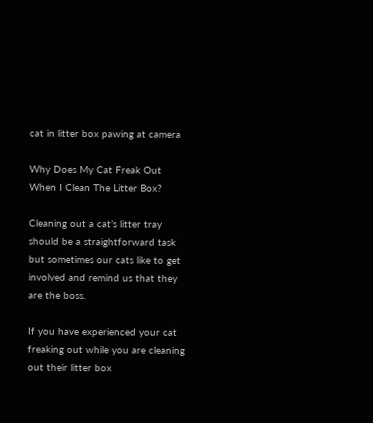cat in litter box pawing at camera

Why Does My Cat Freak Out When I Clean The Litter Box?

Cleaning out a cat’s litter tray should be a straightforward task but sometimes our cats like to get involved and remind us that they are the boss.

If you have experienced your cat freaking out while you are cleaning out their litter box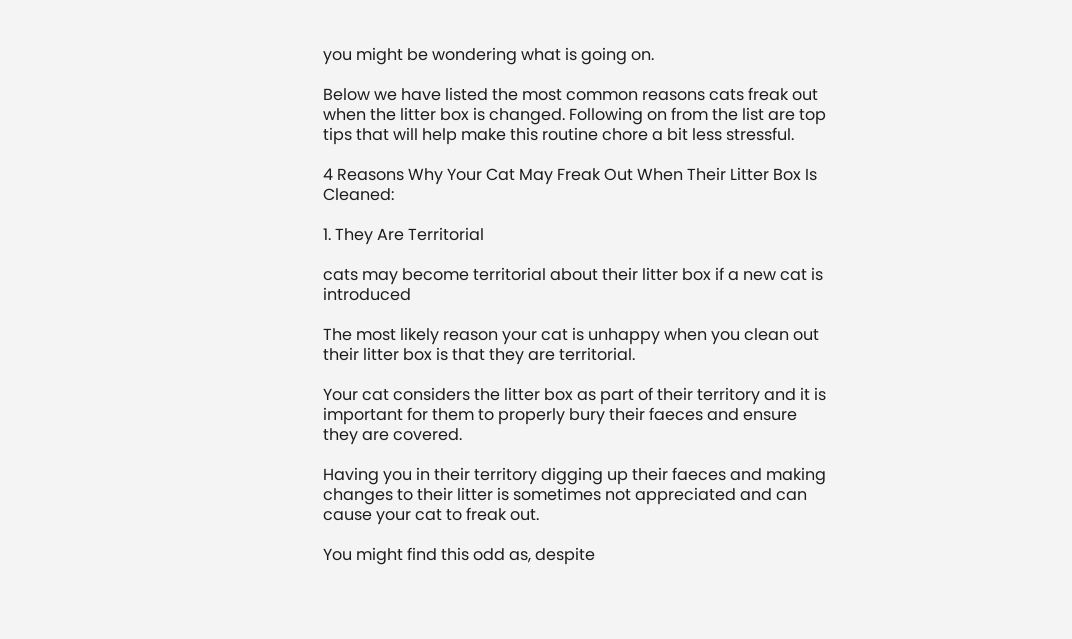you might be wondering what is going on.

Below we have listed the most common reasons cats freak out when the litter box is changed. Following on from the list are top tips that will help make this routine chore a bit less stressful.

4 Reasons Why Your Cat May Freak Out When Their Litter Box Is Cleaned:

1. They Are Territorial

cats may become territorial about their litter box if a new cat is introduced

The most likely reason your cat is unhappy when you clean out their litter box is that they are territorial.

Your cat considers the litter box as part of their territory and it is important for them to properly bury their faeces and ensure they are covered.

Having you in their territory digging up their faeces and making changes to their litter is sometimes not appreciated and can cause your cat to freak out.

You might find this odd as, despite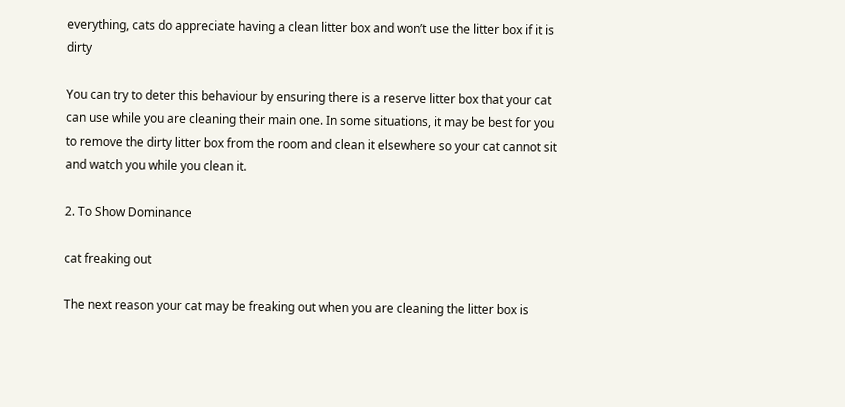everything, cats do appreciate having a clean litter box and won’t use the litter box if it is dirty

You can try to deter this behaviour by ensuring there is a reserve litter box that your cat can use while you are cleaning their main one. In some situations, it may be best for you to remove the dirty litter box from the room and clean it elsewhere so your cat cannot sit and watch you while you clean it.

2. To Show Dominance

cat freaking out

The next reason your cat may be freaking out when you are cleaning the litter box is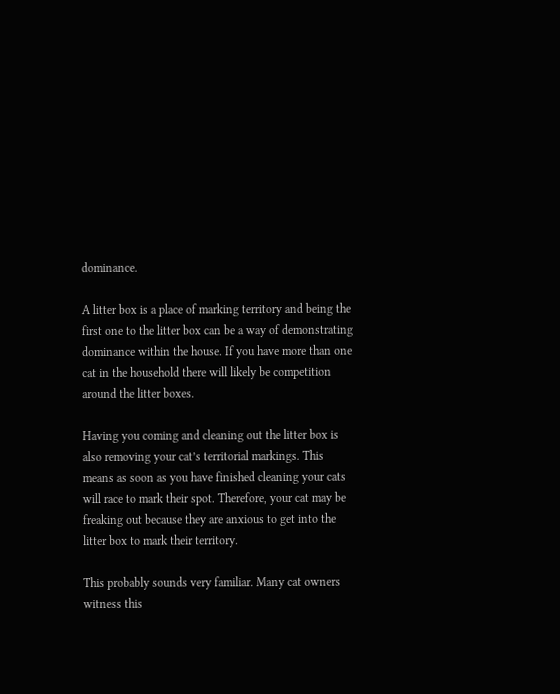dominance.

A litter box is a place of marking territory and being the first one to the litter box can be a way of demonstrating dominance within the house. If you have more than one cat in the household there will likely be competition around the litter boxes.

Having you coming and cleaning out the litter box is also removing your cat’s territorial markings. This means as soon as you have finished cleaning your cats will race to mark their spot. Therefore, your cat may be freaking out because they are anxious to get into the litter box to mark their territory.

This probably sounds very familiar. Many cat owners witness this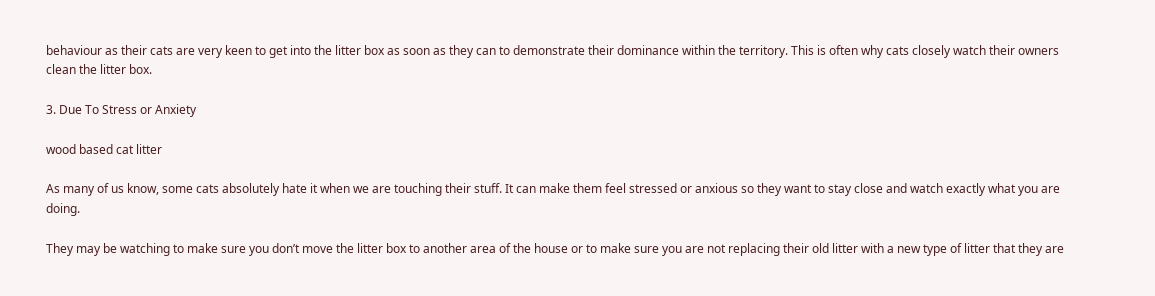behaviour as their cats are very keen to get into the litter box as soon as they can to demonstrate their dominance within the territory. This is often why cats closely watch their owners clean the litter box.

3. Due To Stress or Anxiety

wood based cat litter

As many of us know, some cats absolutely hate it when we are touching their stuff. It can make them feel stressed or anxious so they want to stay close and watch exactly what you are doing.

They may be watching to make sure you don’t move the litter box to another area of the house or to make sure you are not replacing their old litter with a new type of litter that they are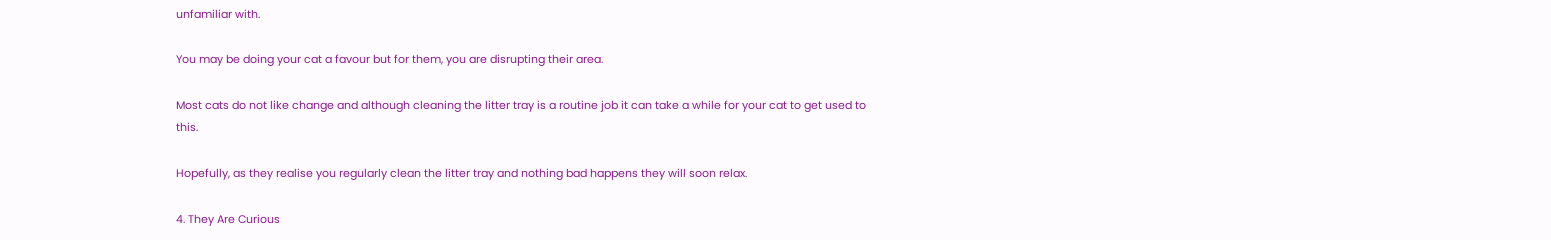unfamiliar with.

You may be doing your cat a favour but for them, you are disrupting their area.

Most cats do not like change and although cleaning the litter tray is a routine job it can take a while for your cat to get used to this.

Hopefully, as they realise you regularly clean the litter tray and nothing bad happens they will soon relax.

4. They Are Curious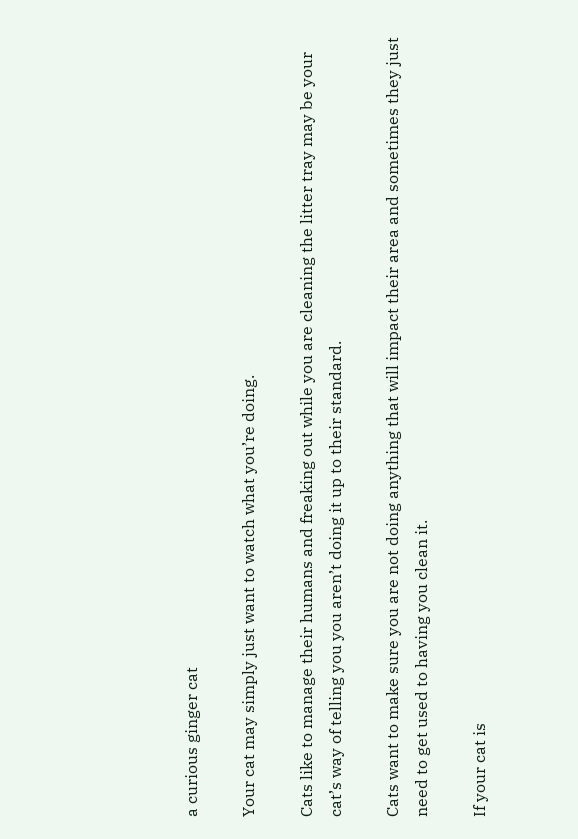a curious ginger cat

Your cat may simply just want to watch what you’re doing.

Cats like to manage their humans and freaking out while you are cleaning the litter tray may be your cat’s way of telling you you aren’t doing it up to their standard.

Cats want to make sure you are not doing anything that will impact their area and sometimes they just need to get used to having you clean it.

If your cat is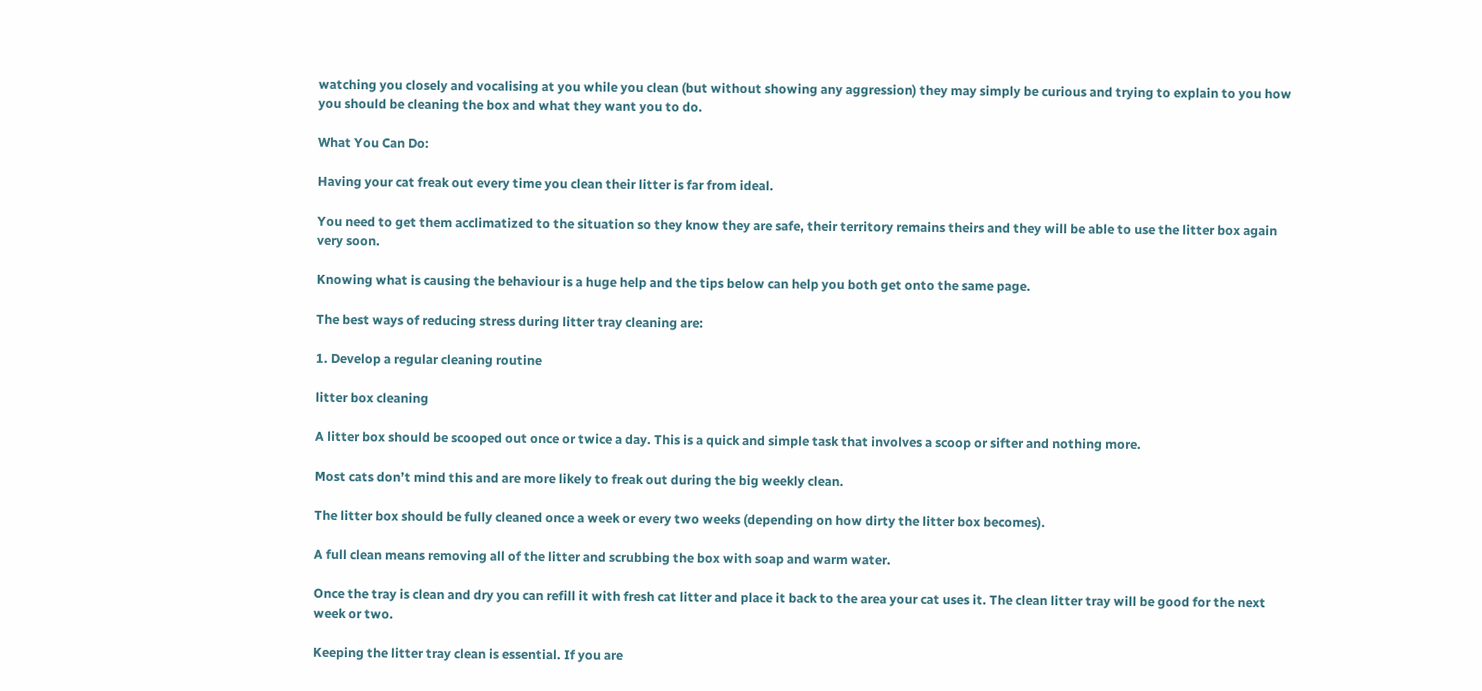watching you closely and vocalising at you while you clean (but without showing any aggression) they may simply be curious and trying to explain to you how you should be cleaning the box and what they want you to do.

What You Can Do:

Having your cat freak out every time you clean their litter is far from ideal.

You need to get them acclimatized to the situation so they know they are safe, their territory remains theirs and they will be able to use the litter box again very soon.

Knowing what is causing the behaviour is a huge help and the tips below can help you both get onto the same page.

The best ways of reducing stress during litter tray cleaning are:

1. Develop a regular cleaning routine

litter box cleaning

A litter box should be scooped out once or twice a day. This is a quick and simple task that involves a scoop or sifter and nothing more.

Most cats don’t mind this and are more likely to freak out during the big weekly clean.

The litter box should be fully cleaned once a week or every two weeks (depending on how dirty the litter box becomes).

A full clean means removing all of the litter and scrubbing the box with soap and warm water.

Once the tray is clean and dry you can refill it with fresh cat litter and place it back to the area your cat uses it. The clean litter tray will be good for the next week or two.

Keeping the litter tray clean is essential. If you are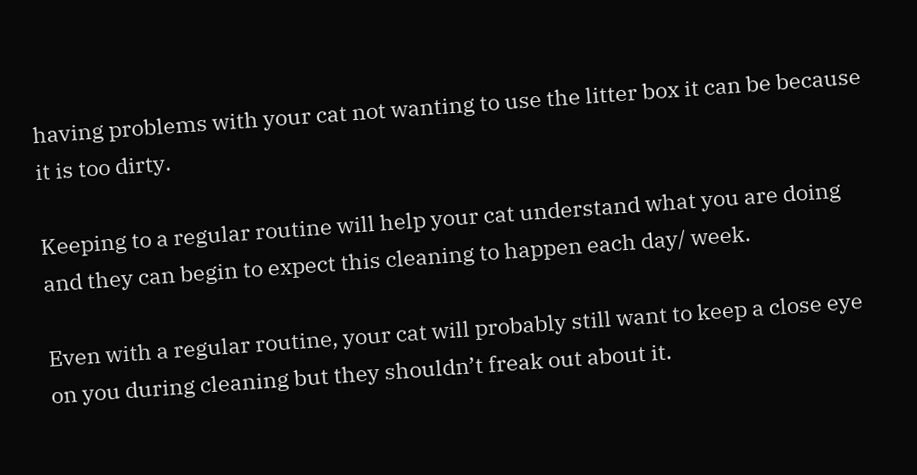having problems with your cat not wanting to use the litter box it can be because it is too dirty.

Keeping to a regular routine will help your cat understand what you are doing and they can begin to expect this cleaning to happen each day/ week.

Even with a regular routine, your cat will probably still want to keep a close eye on you during cleaning but they shouldn’t freak out about it.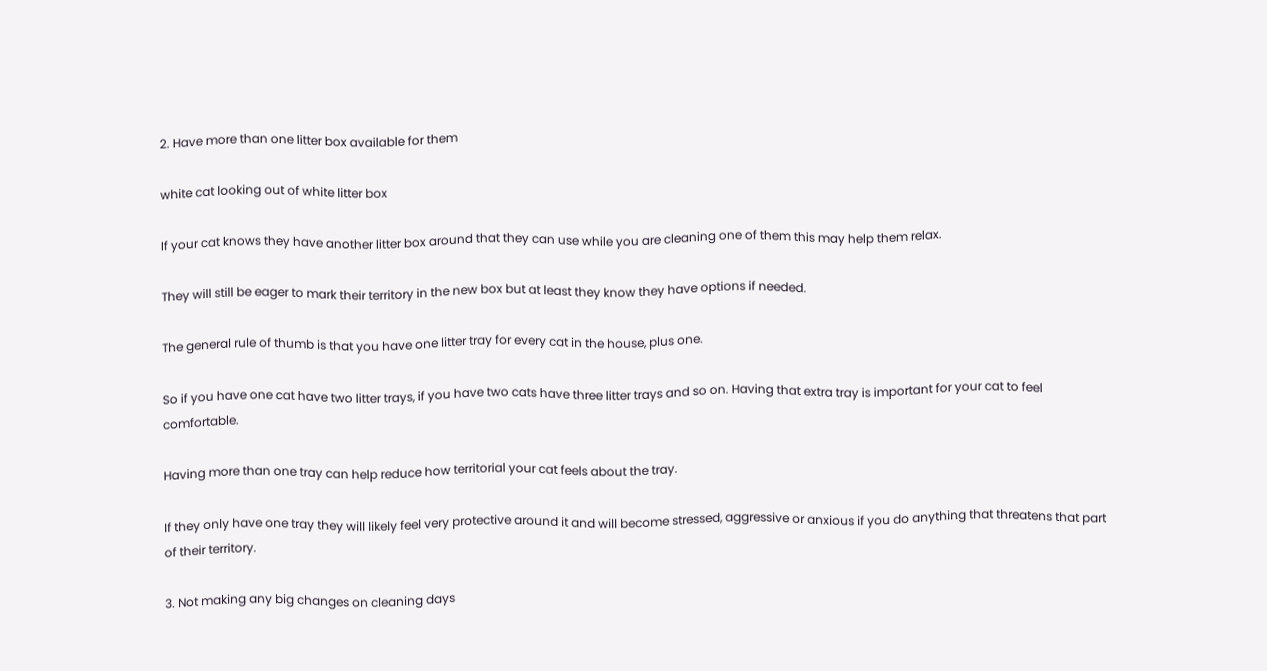2. Have more than one litter box available for them

white cat looking out of white litter box

If your cat knows they have another litter box around that they can use while you are cleaning one of them this may help them relax.

They will still be eager to mark their territory in the new box but at least they know they have options if needed.

The general rule of thumb is that you have one litter tray for every cat in the house, plus one.

So if you have one cat have two litter trays, if you have two cats have three litter trays and so on. Having that extra tray is important for your cat to feel comfortable.

Having more than one tray can help reduce how territorial your cat feels about the tray.

If they only have one tray they will likely feel very protective around it and will become stressed, aggressive or anxious if you do anything that threatens that part of their territory.

3. Not making any big changes on cleaning days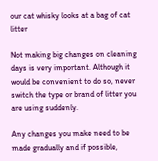our cat whisky looks at a bag of cat litter

Not making big changes on cleaning days is very important. Although it would be convenient to do so, never switch the type or brand of litter you are using suddenly.

Any changes you make need to be made gradually and if possible,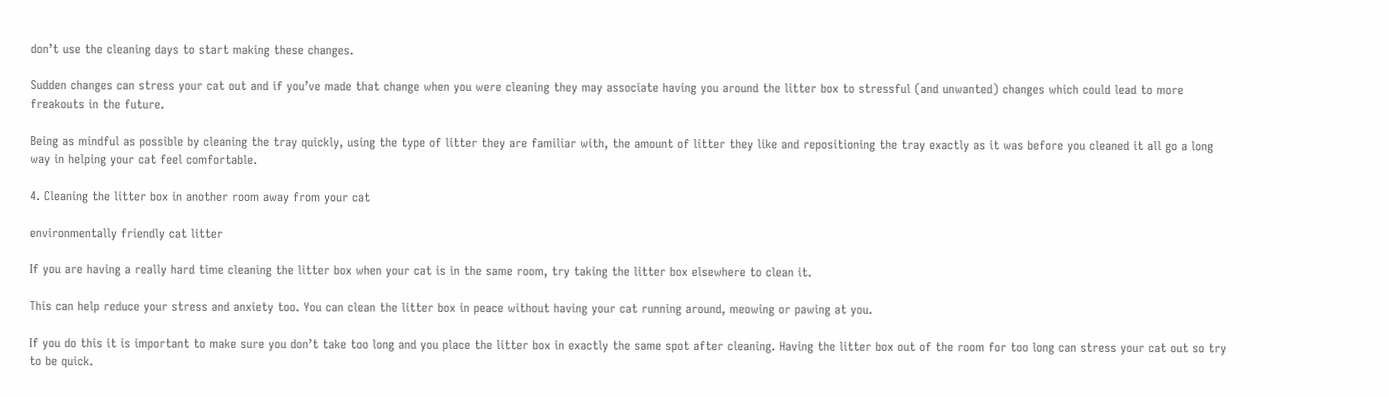don’t use the cleaning days to start making these changes.

Sudden changes can stress your cat out and if you’ve made that change when you were cleaning they may associate having you around the litter box to stressful (and unwanted) changes which could lead to more freakouts in the future.

Being as mindful as possible by cleaning the tray quickly, using the type of litter they are familiar with, the amount of litter they like and repositioning the tray exactly as it was before you cleaned it all go a long way in helping your cat feel comfortable.

4. Cleaning the litter box in another room away from your cat

environmentally friendly cat litter

If you are having a really hard time cleaning the litter box when your cat is in the same room, try taking the litter box elsewhere to clean it.

This can help reduce your stress and anxiety too. You can clean the litter box in peace without having your cat running around, meowing or pawing at you.

If you do this it is important to make sure you don’t take too long and you place the litter box in exactly the same spot after cleaning. Having the litter box out of the room for too long can stress your cat out so try to be quick.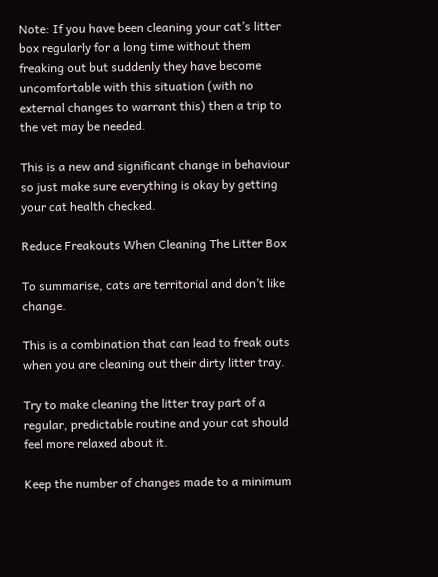Note: If you have been cleaning your cat’s litter box regularly for a long time without them freaking out but suddenly they have become uncomfortable with this situation (with no external changes to warrant this) then a trip to the vet may be needed.

This is a new and significant change in behaviour so just make sure everything is okay by getting your cat health checked.

Reduce Freakouts When Cleaning The Litter Box

To summarise, cats are territorial and don’t like change.

This is a combination that can lead to freak outs when you are cleaning out their dirty litter tray.

Try to make cleaning the litter tray part of a regular, predictable routine and your cat should feel more relaxed about it.

Keep the number of changes made to a minimum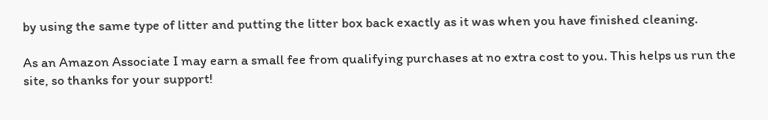by using the same type of litter and putting the litter box back exactly as it was when you have finished cleaning.

As an Amazon Associate I may earn a small fee from qualifying purchases at no extra cost to you. This helps us run the site, so thanks for your support!